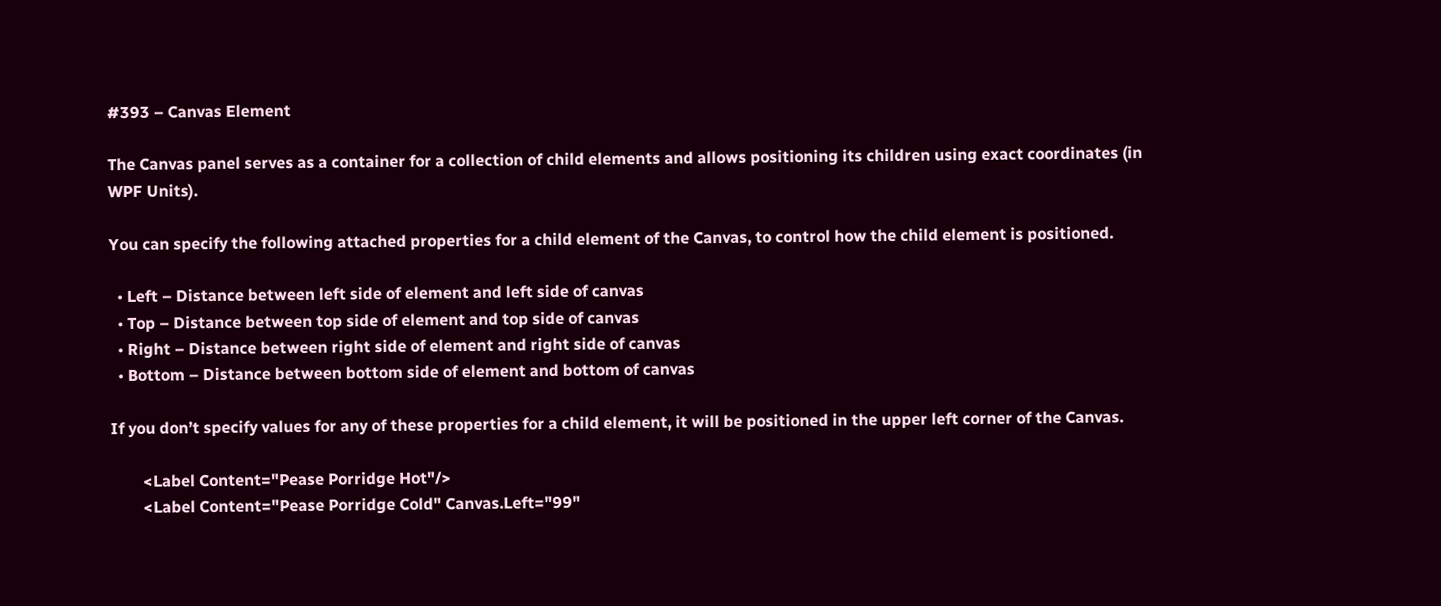#393 – Canvas Element

The Canvas panel serves as a container for a collection of child elements and allows positioning its children using exact coordinates (in WPF Units).

You can specify the following attached properties for a child element of the Canvas, to control how the child element is positioned.

  • Left – Distance between left side of element and left side of canvas
  • Top – Distance between top side of element and top side of canvas
  • Right – Distance between right side of element and right side of canvas
  • Bottom – Distance between bottom side of element and bottom of canvas

If you don’t specify values for any of these properties for a child element, it will be positioned in the upper left corner of the Canvas.

        <Label Content="Pease Porridge Hot"/>
        <Label Content="Pease Porridge Cold" Canvas.Left="99"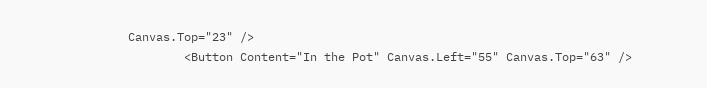Canvas.Top="23" />
        <Button Content="In the Pot" Canvas.Left="55" Canvas.Top="63" />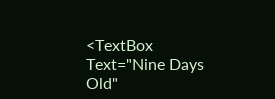<TextBox Text="Nine Days Old"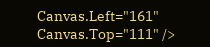Canvas.Left="161" Canvas.Top="111" />